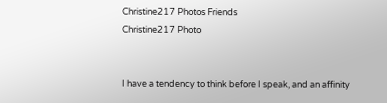Christine217 Photos Friends
Christine217 Photo


I have a tendency to think before I speak, and an affinity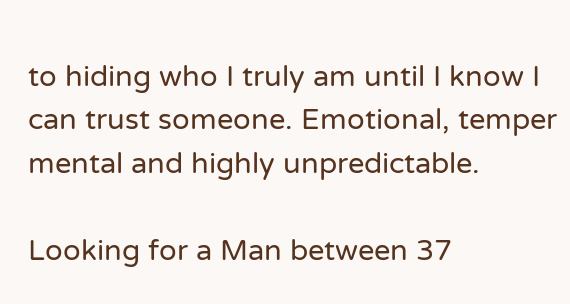to hiding who I truly am until I know I can trust someone. Emotional, temper mental and highly unpredictable.

Looking for a Man between 37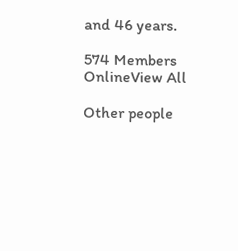and 46 years.

574 Members OnlineView All

Other people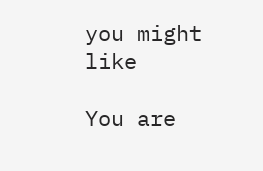you might like

You are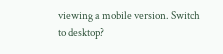viewing a mobile version. Switch to desktop?